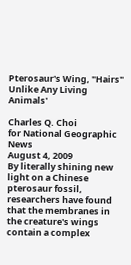Pterosaur's Wing, "Hairs" Unlike Any Living Animals'

Charles Q. Choi
for National Geographic News
August 4, 2009
By literally shining new light on a Chinese pterosaur fossil, researchers have found that the membranes in the creature's wings contain a complex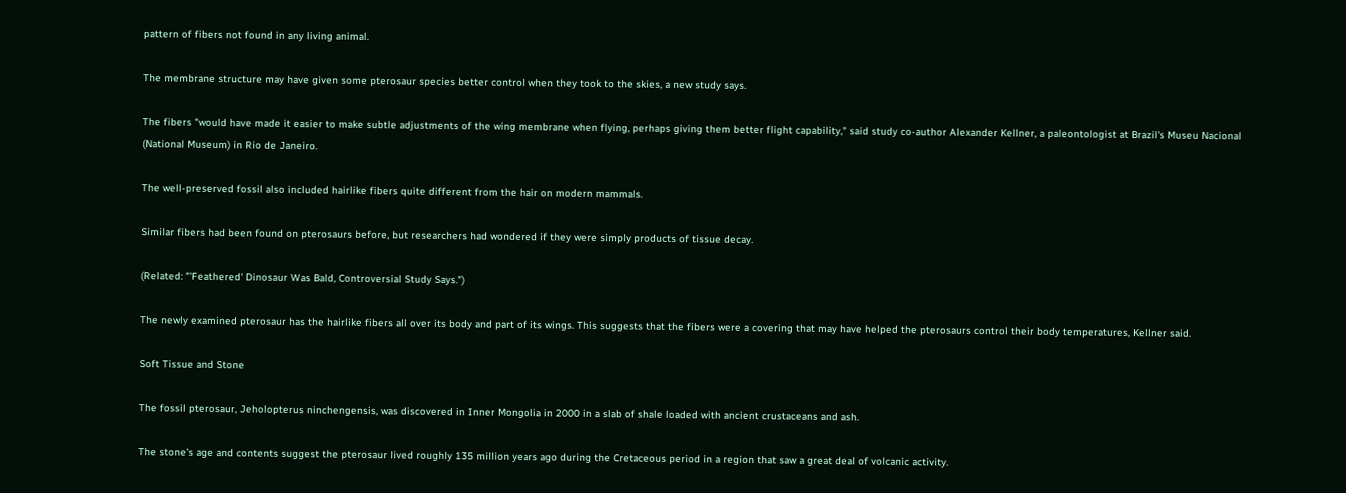pattern of fibers not found in any living animal.

The membrane structure may have given some pterosaur species better control when they took to the skies, a new study says.

The fibers "would have made it easier to make subtle adjustments of the wing membrane when flying, perhaps giving them better flight capability," said study co-author Alexander Kellner, a paleontologist at Brazil's Museu Nacional (National Museum) in Rio de Janeiro.

The well-preserved fossil also included hairlike fibers quite different from the hair on modern mammals.

Similar fibers had been found on pterosaurs before, but researchers had wondered if they were simply products of tissue decay.

(Related: "'Feathered' Dinosaur Was Bald, Controversial Study Says.")

The newly examined pterosaur has the hairlike fibers all over its body and part of its wings. This suggests that the fibers were a covering that may have helped the pterosaurs control their body temperatures, Kellner said.

Soft Tissue and Stone

The fossil pterosaur, Jeholopterus ninchengensis, was discovered in Inner Mongolia in 2000 in a slab of shale loaded with ancient crustaceans and ash.

The stone's age and contents suggest the pterosaur lived roughly 135 million years ago during the Cretaceous period in a region that saw a great deal of volcanic activity.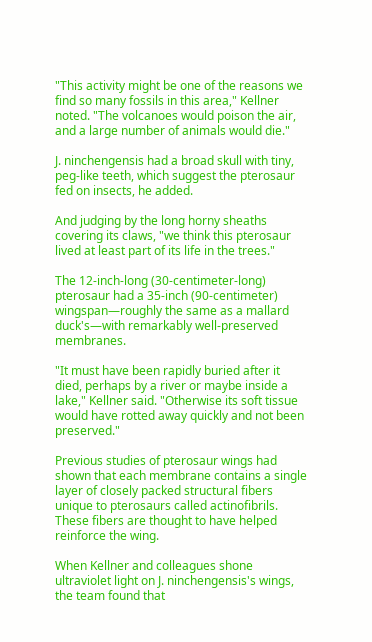"This activity might be one of the reasons we find so many fossils in this area," Kellner noted. "The volcanoes would poison the air, and a large number of animals would die."

J. ninchengensis had a broad skull with tiny, peg-like teeth, which suggest the pterosaur fed on insects, he added.

And judging by the long horny sheaths covering its claws, "we think this pterosaur lived at least part of its life in the trees."

The 12-inch-long (30-centimeter-long) pterosaur had a 35-inch (90-centimeter) wingspan—roughly the same as a mallard duck's—with remarkably well-preserved membranes.

"It must have been rapidly buried after it died, perhaps by a river or maybe inside a lake," Kellner said. "Otherwise its soft tissue would have rotted away quickly and not been preserved."

Previous studies of pterosaur wings had shown that each membrane contains a single layer of closely packed structural fibers unique to pterosaurs called actinofibrils. These fibers are thought to have helped reinforce the wing.

When Kellner and colleagues shone ultraviolet light on J. ninchengensis's wings, the team found that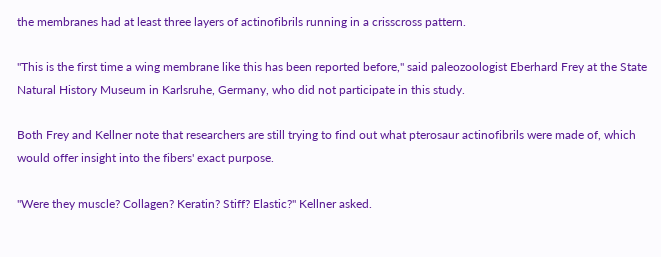the membranes had at least three layers of actinofibrils running in a crisscross pattern.

"This is the first time a wing membrane like this has been reported before," said paleozoologist Eberhard Frey at the State Natural History Museum in Karlsruhe, Germany, who did not participate in this study.

Both Frey and Kellner note that researchers are still trying to find out what pterosaur actinofibrils were made of, which would offer insight into the fibers' exact purpose.

"Were they muscle? Collagen? Keratin? Stiff? Elastic?" Kellner asked.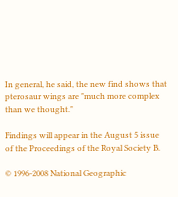In general, he said, the new find shows that pterosaur wings are "much more complex than we thought."

Findings will appear in the August 5 issue of the Proceedings of the Royal Society B.

© 1996-2008 National Geographic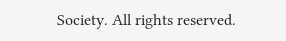Society. All rights reserved.